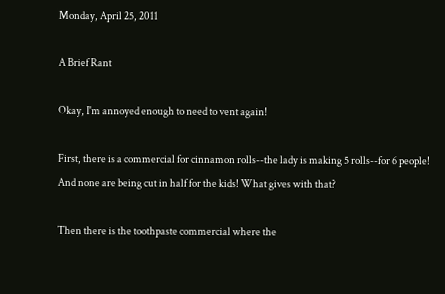Monday, April 25, 2011

A Brief Rant

Okay, I'm annoyed enough to need to vent again!

First, there is a commercial for cinnamon rolls--the lady is making 5 rolls--for 6 people! And none are being cut in half for the kids! What gives with that?

Then there is the toothpaste commercial where the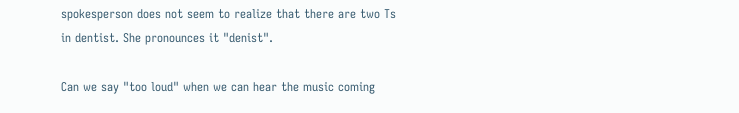spokesperson does not seem to realize that there are two Ts in dentist. She pronounces it "denist".

Can we say "too loud" when we can hear the music coming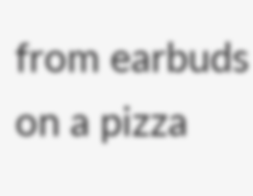from earbuds on a pizza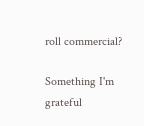roll commercial?

Something I'm grateful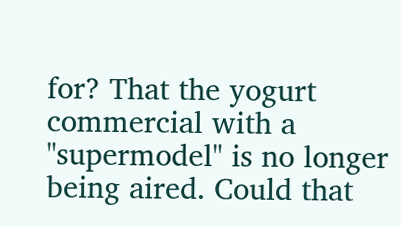for? That the yogurt commercial with a "supermodel" is no longer being aired. Could that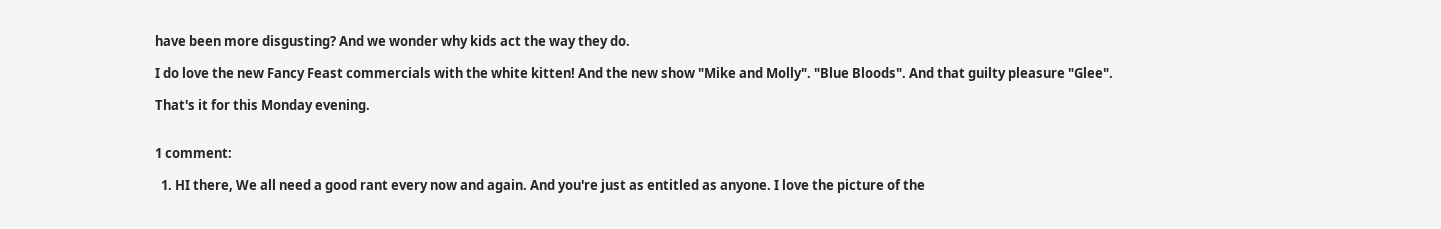have been more disgusting? And we wonder why kids act the way they do.

I do love the new Fancy Feast commercials with the white kitten! And the new show "Mike and Molly". "Blue Bloods". And that guilty pleasure "Glee".

That's it for this Monday evening.


1 comment:

  1. HI there, We all need a good rant every now and again. And you're just as entitled as anyone. I love the picture of the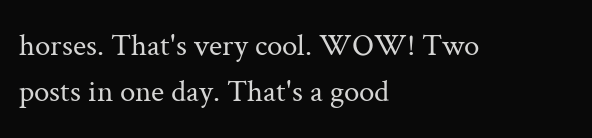horses. That's very cool. WOW! Two posts in one day. That's a good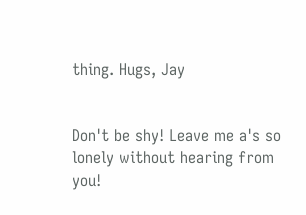thing. Hugs, Jay


Don't be shy! Leave me a's so lonely without hearing from you!